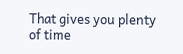That gives you plenty of time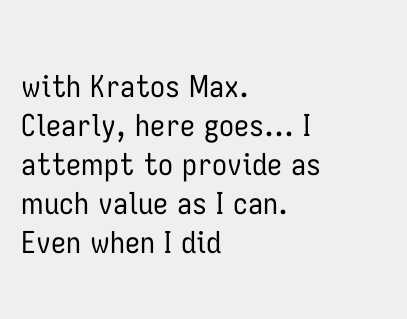with Kratos Max. Clearly, here goes… I attempt to provide as much value as I can. Even when I did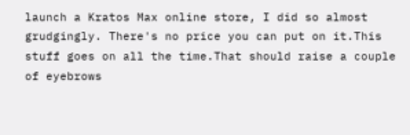launch a Kratos Max online store, I did so almost grudgingly. There's no price you can put on it.This stuff goes on all the time.That should raise a couple of eyebrows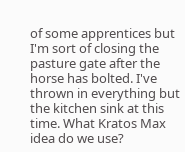of some apprentices but I'm sort of closing the pasture gate after the horse has bolted. I've thrown in everything but the kitchen sink at this time. What Kratos Max idea do we use?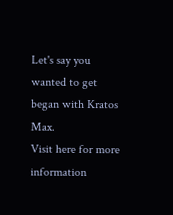Let's say you wanted to get began with Kratos Max.
Visit here for more information